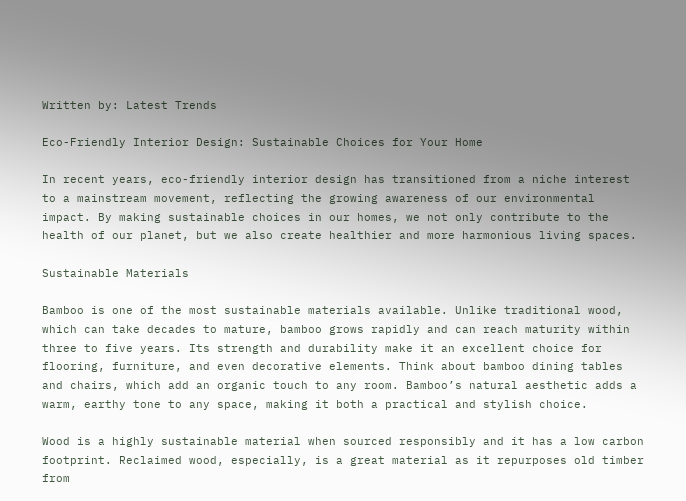Written by: Latest Trends

Eco-Friendly Interior Design: Sustainable Choices for Your Home

In recent years, eco-friendly interior design has transitioned from a niche interest to a mainstream movement, reflecting the growing awareness of our environmental impact. By making sustainable choices in our homes, we not only contribute to the health of our planet, but we also create healthier and more harmonious living spaces.

Sustainable Materials

Bamboo is one of the most sustainable materials available. Unlike traditional wood, which can take decades to mature, bamboo grows rapidly and can reach maturity within three to five years. Its strength and durability make it an excellent choice for flooring, furniture, and even decorative elements. Think about bamboo dining tables and chairs, which add an organic touch to any room. Bamboo’s natural aesthetic adds a warm, earthy tone to any space, making it both a practical and stylish choice.

Wood is a highly sustainable material when sourced responsibly and it has a low carbon footprint. Reclaimed wood, especially, is a great material as it repurposes old timber from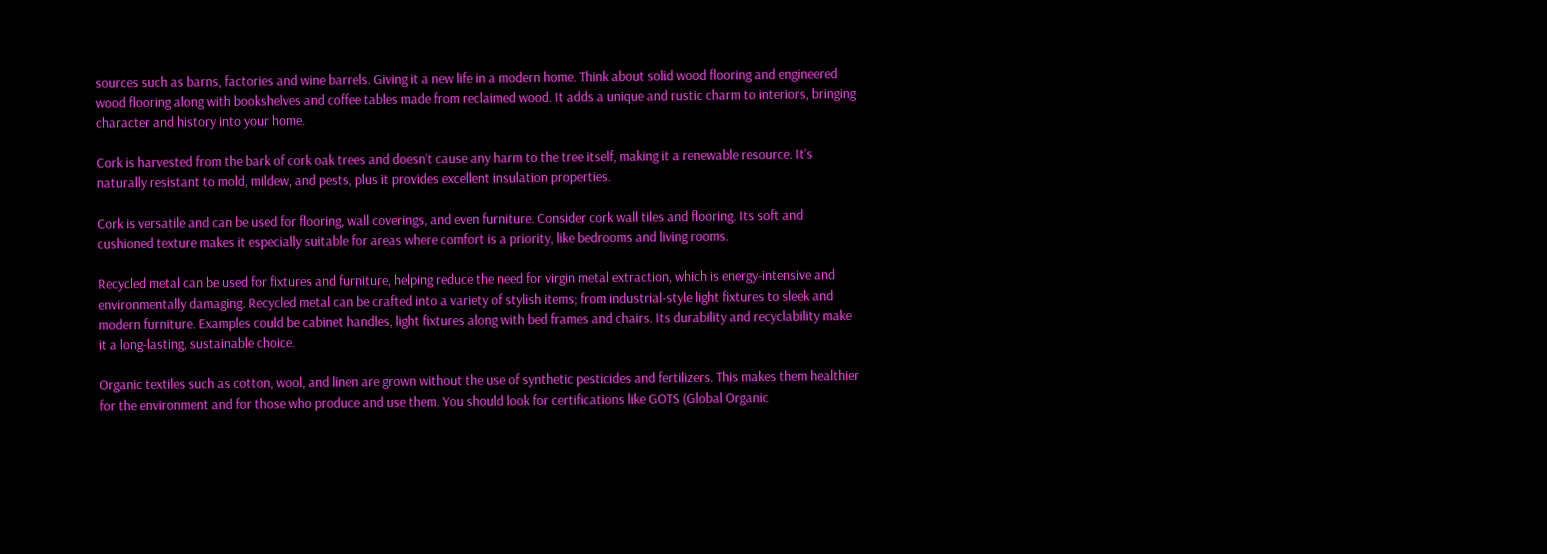sources such as barns, factories and wine barrels. Giving it a new life in a modern home. Think about solid wood flooring and engineered wood flooring along with bookshelves and coffee tables made from reclaimed wood. It adds a unique and rustic charm to interiors, bringing character and history into your home.

Cork is harvested from the bark of cork oak trees and doesn’t cause any harm to the tree itself, making it a renewable resource. It’s naturally resistant to mold, mildew, and pests, plus it provides excellent insulation properties.

Cork is versatile and can be used for flooring, wall coverings, and even furniture. Consider cork wall tiles and flooring. Its soft and cushioned texture makes it especially suitable for areas where comfort is a priority, like bedrooms and living rooms.

Recycled metal can be used for fixtures and furniture, helping reduce the need for virgin metal extraction, which is energy-intensive and environmentally damaging. Recycled metal can be crafted into a variety of stylish items; from industrial-style light fixtures to sleek and modern furniture. Examples could be cabinet handles, light fixtures along with bed frames and chairs. Its durability and recyclability make it a long-lasting, sustainable choice.

Organic textiles such as cotton, wool, and linen are grown without the use of synthetic pesticides and fertilizers. This makes them healthier for the environment and for those who produce and use them. You should look for certifications like GOTS (Global Organic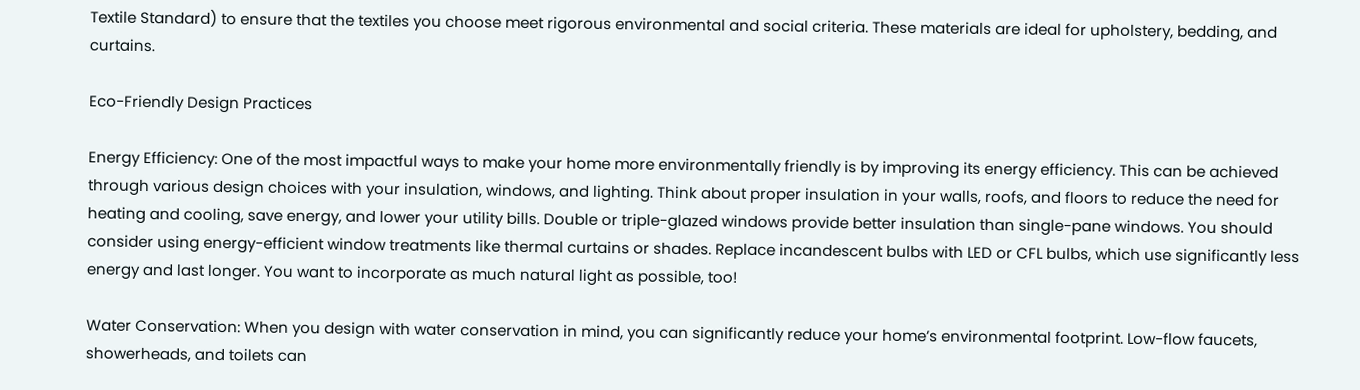Textile Standard) to ensure that the textiles you choose meet rigorous environmental and social criteria. These materials are ideal for upholstery, bedding, and curtains.

Eco-Friendly Design Practices

Energy Efficiency: One of the most impactful ways to make your home more environmentally friendly is by improving its energy efficiency. This can be achieved through various design choices with your insulation, windows, and lighting. Think about proper insulation in your walls, roofs, and floors to reduce the need for heating and cooling, save energy, and lower your utility bills. Double or triple-glazed windows provide better insulation than single-pane windows. You should consider using energy-efficient window treatments like thermal curtains or shades. Replace incandescent bulbs with LED or CFL bulbs, which use significantly less energy and last longer. You want to incorporate as much natural light as possible, too!

Water Conservation: When you design with water conservation in mind, you can significantly reduce your home’s environmental footprint. Low-flow faucets, showerheads, and toilets can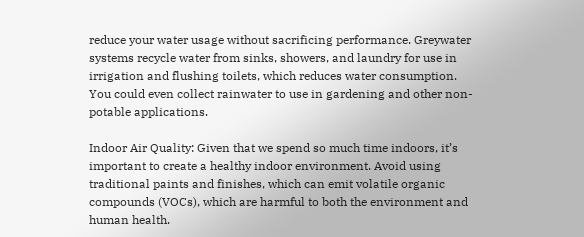reduce your water usage without sacrificing performance. Greywater systems recycle water from sinks, showers, and laundry for use in irrigation and flushing toilets, which reduces water consumption. You could even collect rainwater to use in gardening and other non-potable applications.

Indoor Air Quality: Given that we spend so much time indoors, it’s important to create a healthy indoor environment. Avoid using traditional paints and finishes, which can emit volatile organic compounds (VOCs), which are harmful to both the environment and human health.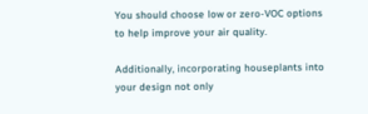You should choose low or zero-VOC options to help improve your air quality.

Additionally, incorporating houseplants into your design not only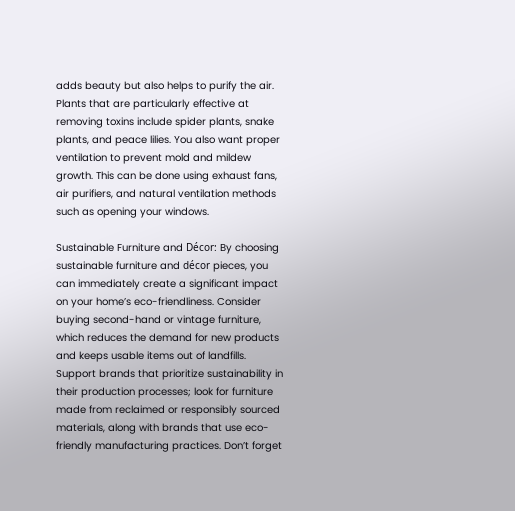adds beauty but also helps to purify the air. Plants that are particularly effective at removing toxins include spider plants, snake plants, and peace lilies. You also want proper ventilation to prevent mold and mildew growth. This can be done using exhaust fans, air purifiers, and natural ventilation methods such as opening your windows.

Sustainable Furniture and Décor: By choosing sustainable furniture and décor pieces, you can immediately create a significant impact on your home’s eco-friendliness. Consider buying second-hand or vintage furniture, which reduces the demand for new products and keeps usable items out of landfills. Support brands that prioritize sustainability in their production processes; look for furniture made from reclaimed or responsibly sourced materials, along with brands that use eco-friendly manufacturing practices. Don’t forget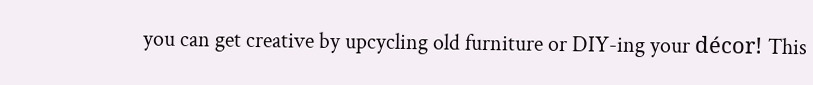you can get creative by upcycling old furniture or DIY-ing your décor! This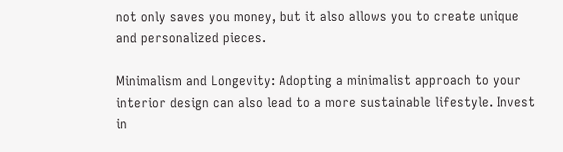not only saves you money, but it also allows you to create unique and personalized pieces.

Minimalism and Longevity: Adopting a minimalist approach to your interior design can also lead to a more sustainable lifestyle. Invest in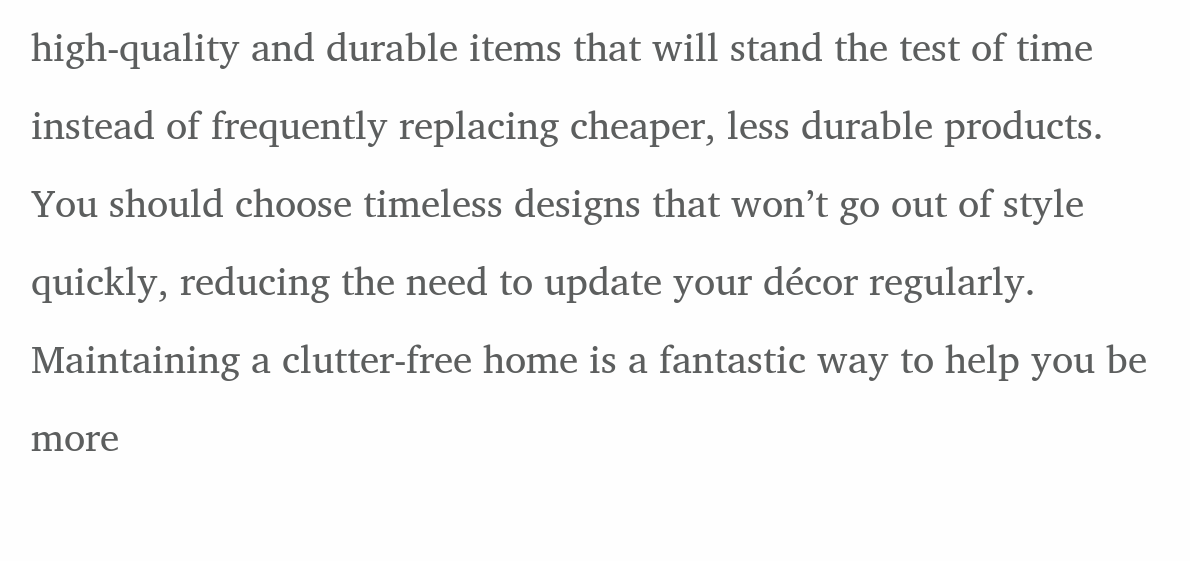high-quality and durable items that will stand the test of time instead of frequently replacing cheaper, less durable products. You should choose timeless designs that won’t go out of style quickly, reducing the need to update your décor regularly. Maintaining a clutter-free home is a fantastic way to help you be more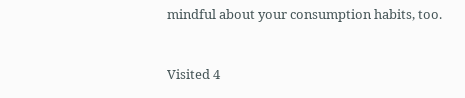mindful about your consumption habits, too.


Visited 4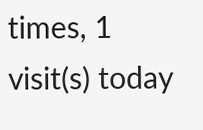times, 1 visit(s) today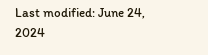Last modified: June 24, 2024